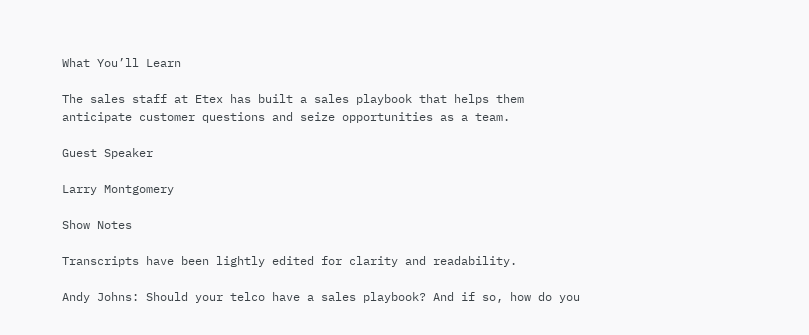What You’ll Learn

The sales staff at Etex has built a sales playbook that helps them anticipate customer questions and seize opportunities as a team.

Guest Speaker

Larry Montgomery

Show Notes

Transcripts have been lightly edited for clarity and readability.

Andy Johns: Should your telco have a sales playbook? And if so, how do you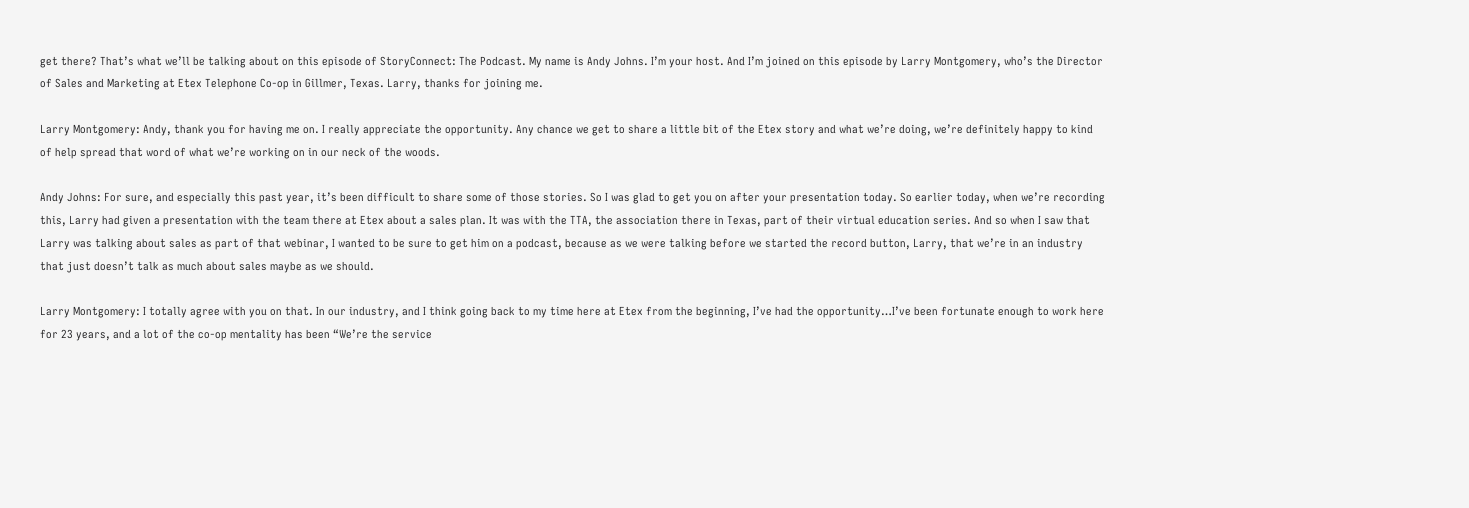get there? That’s what we’ll be talking about on this episode of StoryConnect: The Podcast. My name is Andy Johns. I’m your host. And I’m joined on this episode by Larry Montgomery, who’s the Director of Sales and Marketing at Etex Telephone Co-op in Gillmer, Texas. Larry, thanks for joining me.

Larry Montgomery: Andy, thank you for having me on. I really appreciate the opportunity. Any chance we get to share a little bit of the Etex story and what we’re doing, we’re definitely happy to kind of help spread that word of what we’re working on in our neck of the woods.

Andy Johns: For sure, and especially this past year, it’s been difficult to share some of those stories. So I was glad to get you on after your presentation today. So earlier today, when we’re recording this, Larry had given a presentation with the team there at Etex about a sales plan. It was with the TTA, the association there in Texas, part of their virtual education series. And so when I saw that Larry was talking about sales as part of that webinar, I wanted to be sure to get him on a podcast, because as we were talking before we started the record button, Larry, that we’re in an industry that just doesn’t talk as much about sales maybe as we should.

Larry Montgomery: I totally agree with you on that. In our industry, and I think going back to my time here at Etex from the beginning, I’ve had the opportunity…I’ve been fortunate enough to work here for 23 years, and a lot of the co-op mentality has been “We’re the service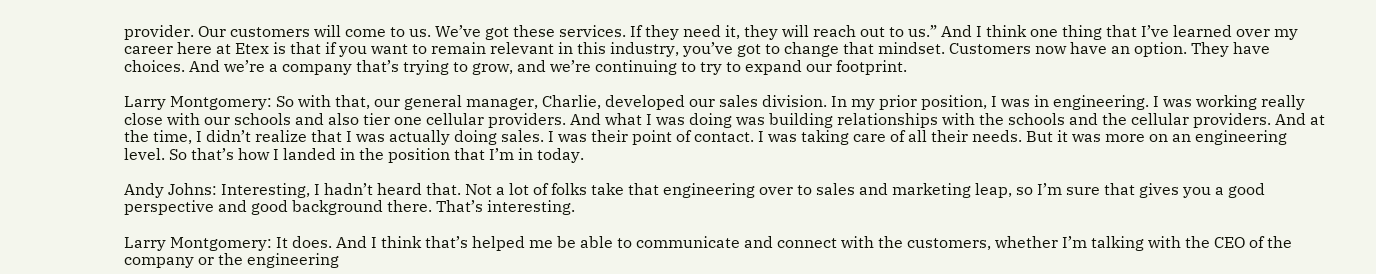provider. Our customers will come to us. We’ve got these services. If they need it, they will reach out to us.” And I think one thing that I’ve learned over my career here at Etex is that if you want to remain relevant in this industry, you’ve got to change that mindset. Customers now have an option. They have choices. And we’re a company that’s trying to grow, and we’re continuing to try to expand our footprint.

Larry Montgomery: So with that, our general manager, Charlie, developed our sales division. In my prior position, I was in engineering. I was working really close with our schools and also tier one cellular providers. And what I was doing was building relationships with the schools and the cellular providers. And at the time, I didn’t realize that I was actually doing sales. I was their point of contact. I was taking care of all their needs. But it was more on an engineering level. So that’s how I landed in the position that I’m in today.

Andy Johns: Interesting, I hadn’t heard that. Not a lot of folks take that engineering over to sales and marketing leap, so I’m sure that gives you a good perspective and good background there. That’s interesting.

Larry Montgomery: It does. And I think that’s helped me be able to communicate and connect with the customers, whether I’m talking with the CEO of the company or the engineering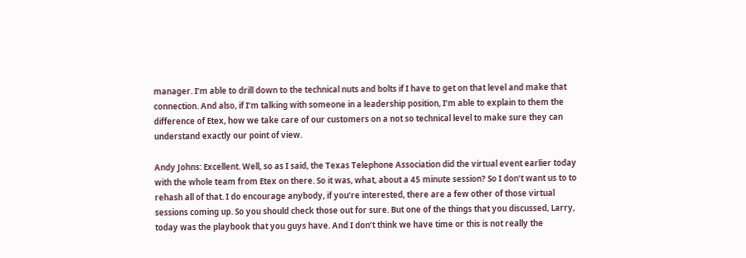manager. I’m able to drill down to the technical nuts and bolts if I have to get on that level and make that connection. And also, if I’m talking with someone in a leadership position, I’m able to explain to them the difference of Etex, how we take care of our customers on a not so technical level to make sure they can understand exactly our point of view.

Andy Johns: Excellent. Well, so as I said, the Texas Telephone Association did the virtual event earlier today with the whole team from Etex on there. So it was, what, about a 45 minute session? So I don’t want us to to rehash all of that. I do encourage anybody, if you’re interested, there are a few other of those virtual sessions coming up. So you should check those out for sure. But one of the things that you discussed, Larry, today was the playbook that you guys have. And I don’t think we have time or this is not really the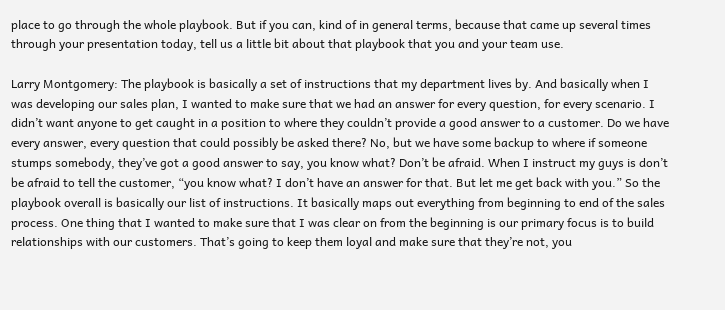place to go through the whole playbook. But if you can, kind of in general terms, because that came up several times through your presentation today, tell us a little bit about that playbook that you and your team use.

Larry Montgomery: The playbook is basically a set of instructions that my department lives by. And basically when I was developing our sales plan, I wanted to make sure that we had an answer for every question, for every scenario. I didn’t want anyone to get caught in a position to where they couldn’t provide a good answer to a customer. Do we have every answer, every question that could possibly be asked there? No, but we have some backup to where if someone stumps somebody, they’ve got a good answer to say, you know what? Don’t be afraid. When I instruct my guys is don’t be afraid to tell the customer, “you know what? I don’t have an answer for that. But let me get back with you.” So the playbook overall is basically our list of instructions. It basically maps out everything from beginning to end of the sales process. One thing that I wanted to make sure that I was clear on from the beginning is our primary focus is to build relationships with our customers. That’s going to keep them loyal and make sure that they’re not, you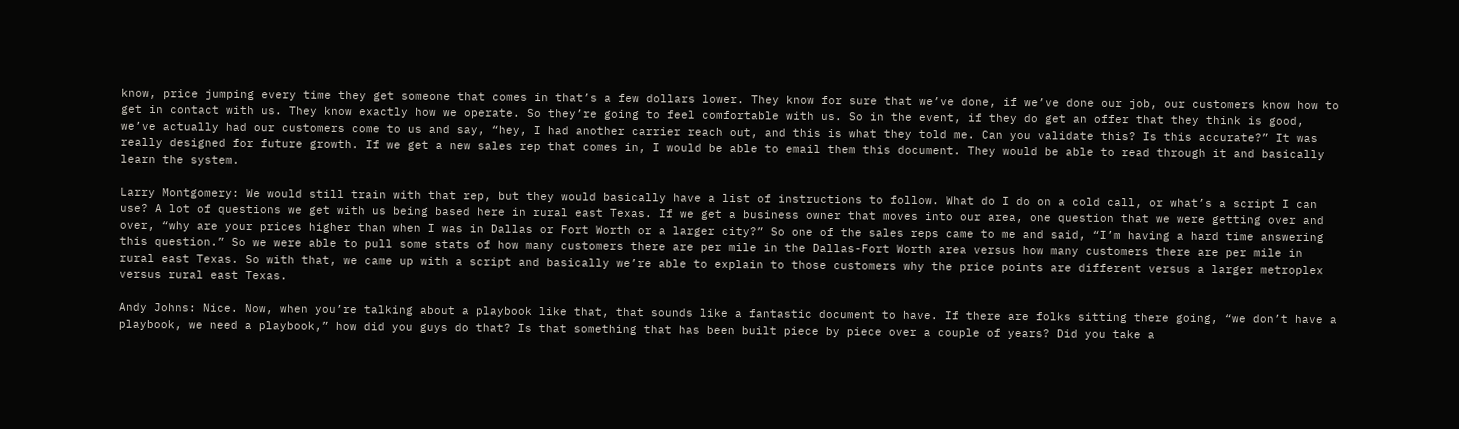know, price jumping every time they get someone that comes in that’s a few dollars lower. They know for sure that we’ve done, if we’ve done our job, our customers know how to get in contact with us. They know exactly how we operate. So they’re going to feel comfortable with us. So in the event, if they do get an offer that they think is good, we’ve actually had our customers come to us and say, “hey, I had another carrier reach out, and this is what they told me. Can you validate this? Is this accurate?” It was really designed for future growth. If we get a new sales rep that comes in, I would be able to email them this document. They would be able to read through it and basically learn the system.

Larry Montgomery: We would still train with that rep, but they would basically have a list of instructions to follow. What do I do on a cold call, or what’s a script I can use? A lot of questions we get with us being based here in rural east Texas. If we get a business owner that moves into our area, one question that we were getting over and over, “why are your prices higher than when I was in Dallas or Fort Worth or a larger city?” So one of the sales reps came to me and said, “I’m having a hard time answering this question.” So we were able to pull some stats of how many customers there are per mile in the Dallas-Fort Worth area versus how many customers there are per mile in rural east Texas. So with that, we came up with a script and basically we’re able to explain to those customers why the price points are different versus a larger metroplex versus rural east Texas.

Andy Johns: Nice. Now, when you’re talking about a playbook like that, that sounds like a fantastic document to have. If there are folks sitting there going, “we don’t have a playbook, we need a playbook,” how did you guys do that? Is that something that has been built piece by piece over a couple of years? Did you take a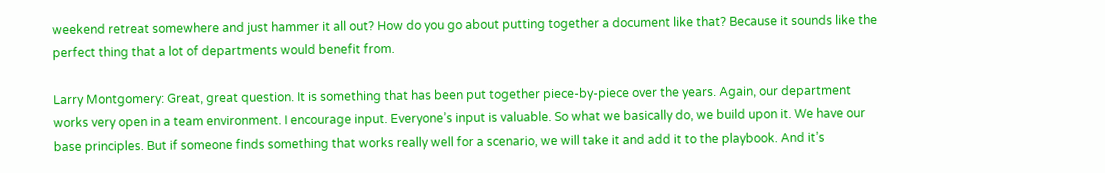weekend retreat somewhere and just hammer it all out? How do you go about putting together a document like that? Because it sounds like the perfect thing that a lot of departments would benefit from.

Larry Montgomery: Great, great question. It is something that has been put together piece-by-piece over the years. Again, our department works very open in a team environment. I encourage input. Everyone’s input is valuable. So what we basically do, we build upon it. We have our base principles. But if someone finds something that works really well for a scenario, we will take it and add it to the playbook. And it’s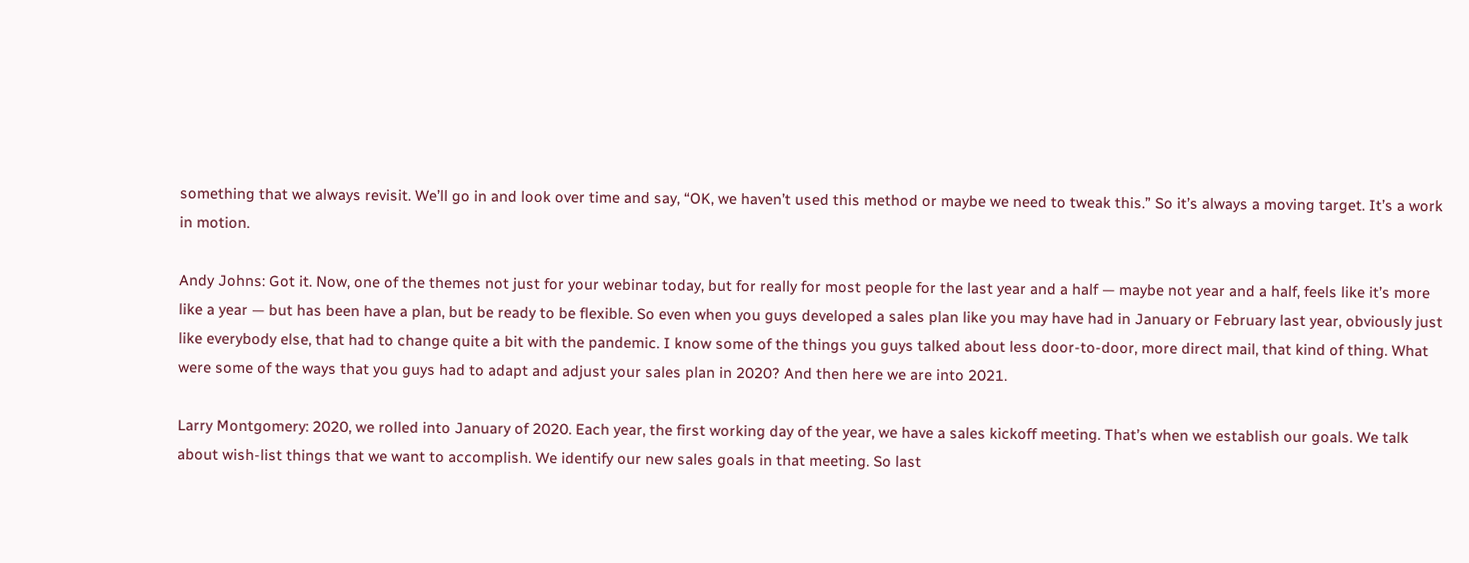something that we always revisit. We’ll go in and look over time and say, “OK, we haven’t used this method or maybe we need to tweak this.” So it’s always a moving target. It’s a work in motion.

Andy Johns: Got it. Now, one of the themes not just for your webinar today, but for really for most people for the last year and a half — maybe not year and a half, feels like it’s more like a year — but has been have a plan, but be ready to be flexible. So even when you guys developed a sales plan like you may have had in January or February last year, obviously just like everybody else, that had to change quite a bit with the pandemic. I know some of the things you guys talked about less door-to-door, more direct mail, that kind of thing. What were some of the ways that you guys had to adapt and adjust your sales plan in 2020? And then here we are into 2021.

Larry Montgomery: 2020, we rolled into January of 2020. Each year, the first working day of the year, we have a sales kickoff meeting. That’s when we establish our goals. We talk about wish-list things that we want to accomplish. We identify our new sales goals in that meeting. So last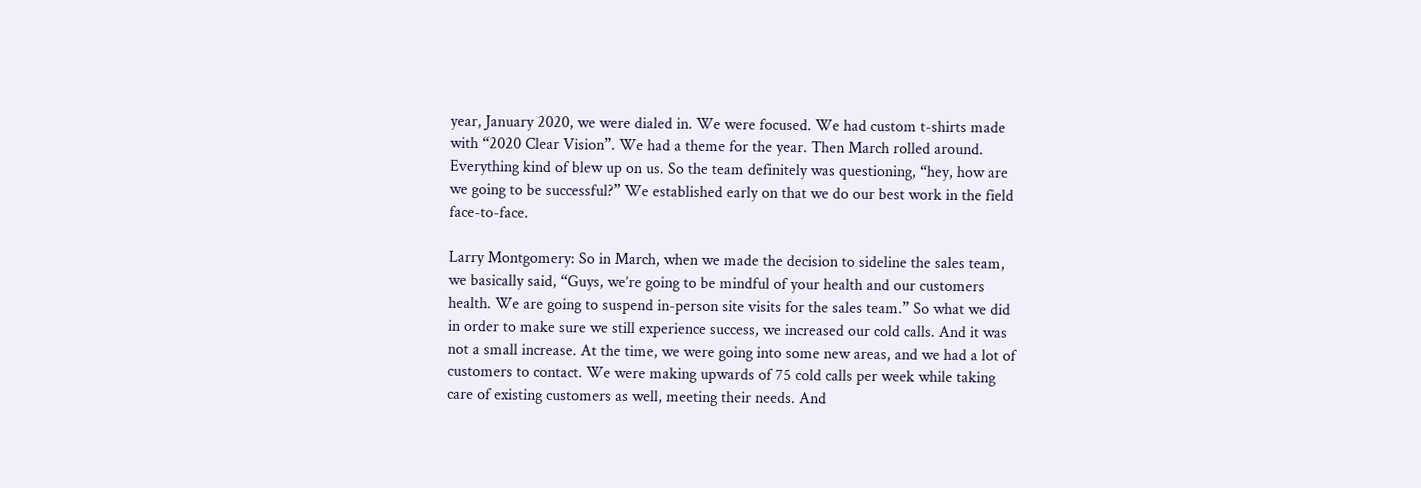year, January 2020, we were dialed in. We were focused. We had custom t-shirts made with “2020 Clear Vision”. We had a theme for the year. Then March rolled around. Everything kind of blew up on us. So the team definitely was questioning, “hey, how are we going to be successful?” We established early on that we do our best work in the field face-to-face.

Larry Montgomery: So in March, when we made the decision to sideline the sales team, we basically said, “Guys, we’re going to be mindful of your health and our customers health. We are going to suspend in-person site visits for the sales team.” So what we did in order to make sure we still experience success, we increased our cold calls. And it was not a small increase. At the time, we were going into some new areas, and we had a lot of customers to contact. We were making upwards of 75 cold calls per week while taking care of existing customers as well, meeting their needs. And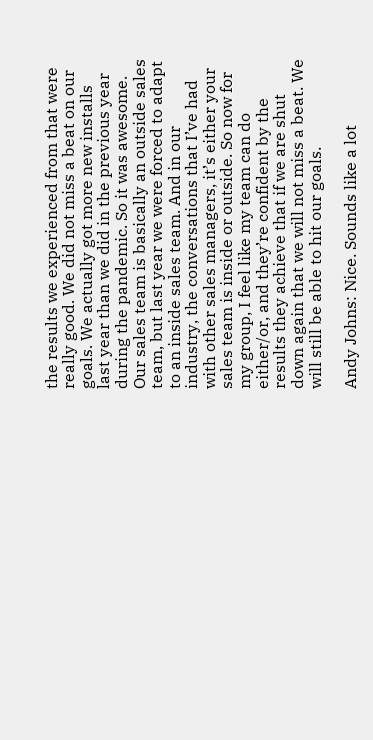the results we experienced from that were really good. We did not miss a beat on our goals. We actually got more new installs last year than we did in the previous year during the pandemic. So it was awesome. Our sales team is basically an outside sales team, but last year we were forced to adapt to an inside sales team. And in our industry, the conversations that I’ve had with other sales managers, it’s either your sales team is inside or outside. So now for my group, I feel like my team can do either/or, and they’re confident by the results they achieve that if we are shut down again that we will not miss a beat. We will still be able to hit our goals.

Andy Johns: Nice. Sounds like a lot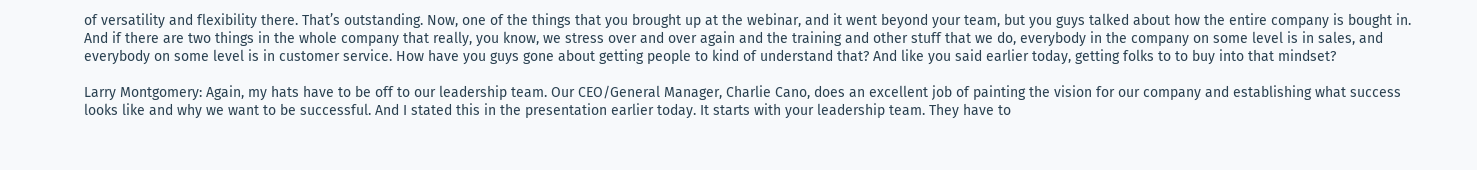of versatility and flexibility there. That’s outstanding. Now, one of the things that you brought up at the webinar, and it went beyond your team, but you guys talked about how the entire company is bought in. And if there are two things in the whole company that really, you know, we stress over and over again and the training and other stuff that we do, everybody in the company on some level is in sales, and everybody on some level is in customer service. How have you guys gone about getting people to kind of understand that? And like you said earlier today, getting folks to to buy into that mindset?

Larry Montgomery: Again, my hats have to be off to our leadership team. Our CEO/General Manager, Charlie Cano, does an excellent job of painting the vision for our company and establishing what success looks like and why we want to be successful. And I stated this in the presentation earlier today. It starts with your leadership team. They have to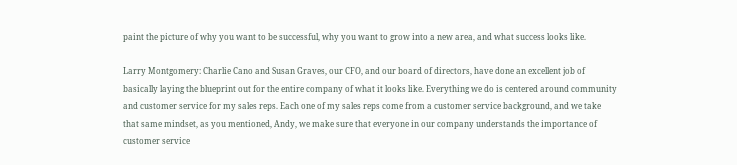paint the picture of why you want to be successful, why you want to grow into a new area, and what success looks like.

Larry Montgomery: Charlie Cano and Susan Graves, our CFO, and our board of directors, have done an excellent job of basically laying the blueprint out for the entire company of what it looks like. Everything we do is centered around community and customer service for my sales reps. Each one of my sales reps come from a customer service background, and we take that same mindset, as you mentioned, Andy, we make sure that everyone in our company understands the importance of customer service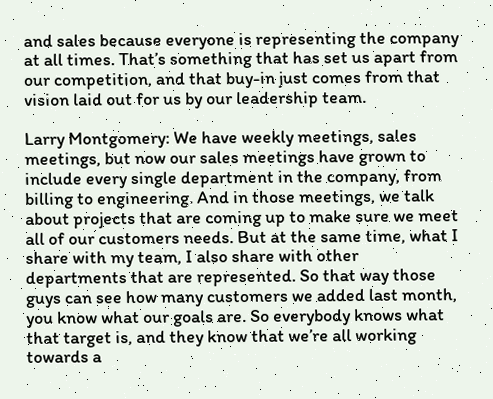and sales because everyone is representing the company at all times. That’s something that has set us apart from our competition, and that buy-in just comes from that vision laid out for us by our leadership team.

Larry Montgomery: We have weekly meetings, sales meetings, but now our sales meetings have grown to include every single department in the company, from billing to engineering. And in those meetings, we talk about projects that are coming up to make sure we meet all of our customers needs. But at the same time, what I share with my team, I also share with other departments that are represented. So that way those guys can see how many customers we added last month, you know what our goals are. So everybody knows what that target is, and they know that we’re all working towards a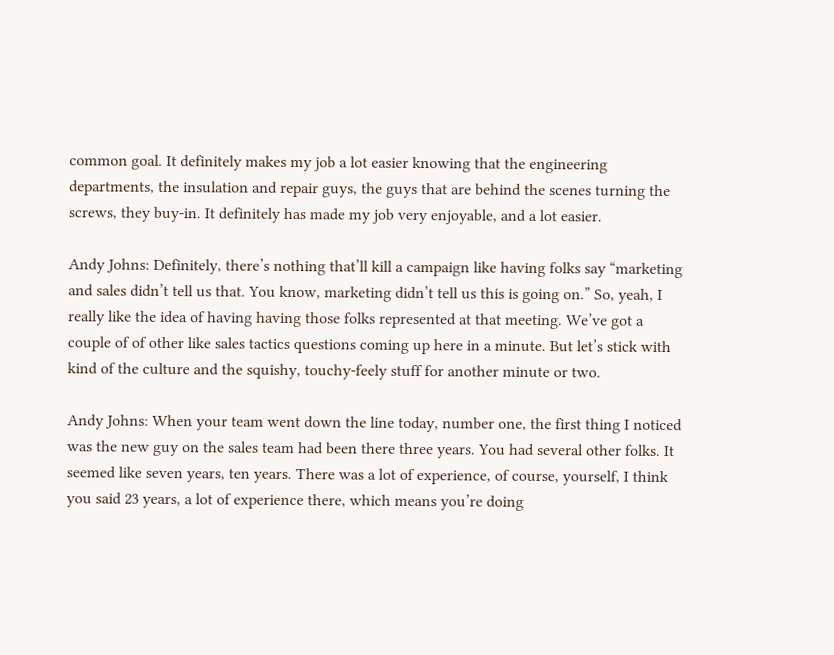common goal. It definitely makes my job a lot easier knowing that the engineering departments, the insulation and repair guys, the guys that are behind the scenes turning the screws, they buy-in. It definitely has made my job very enjoyable, and a lot easier.

Andy Johns: Definitely, there’s nothing that’ll kill a campaign like having folks say “marketing and sales didn’t tell us that. You know, marketing didn’t tell us this is going on.” So, yeah, I really like the idea of having having those folks represented at that meeting. We’ve got a couple of of other like sales tactics questions coming up here in a minute. But let’s stick with kind of the culture and the squishy, touchy-feely stuff for another minute or two.

Andy Johns: When your team went down the line today, number one, the first thing I noticed was the new guy on the sales team had been there three years. You had several other folks. It seemed like seven years, ten years. There was a lot of experience, of course, yourself, I think you said 23 years, a lot of experience there, which means you’re doing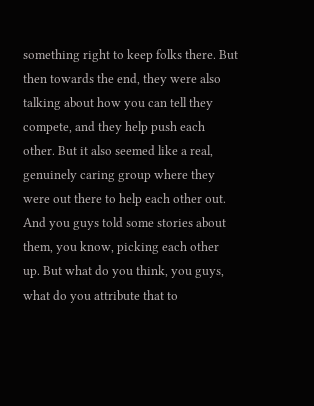something right to keep folks there. But then towards the end, they were also talking about how you can tell they compete, and they help push each other. But it also seemed like a real, genuinely caring group where they were out there to help each other out. And you guys told some stories about them, you know, picking each other up. But what do you think, you guys, what do you attribute that to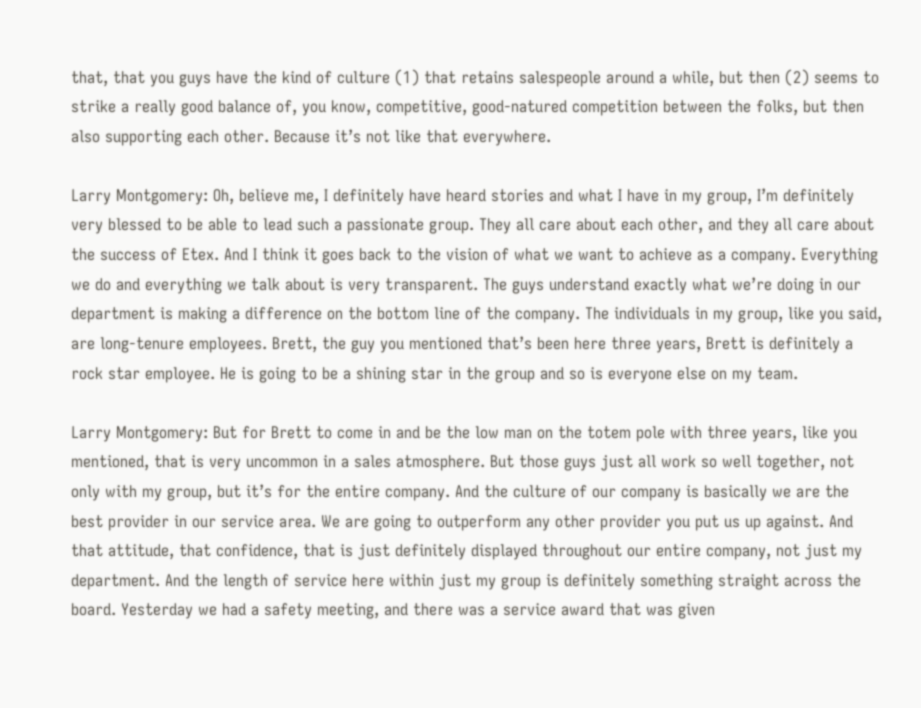that, that you guys have the kind of culture (1) that retains salespeople around a while, but then (2) seems to strike a really good balance of, you know, competitive, good-natured competition between the folks, but then also supporting each other. Because it’s not like that everywhere.

Larry Montgomery: Oh, believe me, I definitely have heard stories and what I have in my group, I’m definitely very blessed to be able to lead such a passionate group. They all care about each other, and they all care about the success of Etex. And I think it goes back to the vision of what we want to achieve as a company. Everything we do and everything we talk about is very transparent. The guys understand exactly what we’re doing in our department is making a difference on the bottom line of the company. The individuals in my group, like you said, are long-tenure employees. Brett, the guy you mentioned that’s been here three years, Brett is definitely a rock star employee. He is going to be a shining star in the group and so is everyone else on my team.

Larry Montgomery: But for Brett to come in and be the low man on the totem pole with three years, like you mentioned, that is very uncommon in a sales atmosphere. But those guys just all work so well together, not only with my group, but it’s for the entire company. And the culture of our company is basically we are the best provider in our service area. We are going to outperform any other provider you put us up against. And that attitude, that confidence, that is just definitely displayed throughout our entire company, not just my department. And the length of service here within just my group is definitely something straight across the board. Yesterday we had a safety meeting, and there was a service award that was given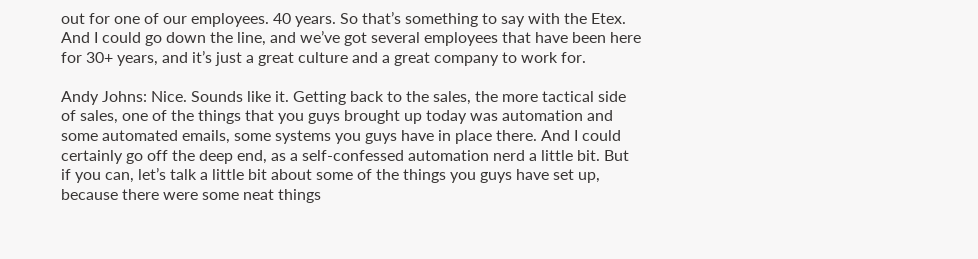out for one of our employees. 40 years. So that’s something to say with the Etex. And I could go down the line, and we’ve got several employees that have been here for 30+ years, and it’s just a great culture and a great company to work for.

Andy Johns: Nice. Sounds like it. Getting back to the sales, the more tactical side of sales, one of the things that you guys brought up today was automation and some automated emails, some systems you guys have in place there. And I could certainly go off the deep end, as a self-confessed automation nerd a little bit. But if you can, let’s talk a little bit about some of the things you guys have set up, because there were some neat things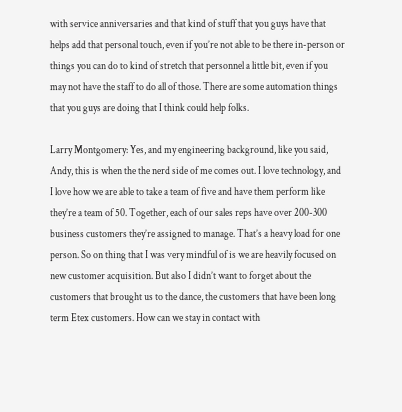with service anniversaries and that kind of stuff that you guys have that helps add that personal touch, even if you’re not able to be there in-person or things you can do to kind of stretch that personnel a little bit, even if you may not have the staff to do all of those. There are some automation things that you guys are doing that I think could help folks.

Larry Montgomery: Yes, and my engineering background, like you said, Andy, this is when the the nerd side of me comes out. I love technology, and I love how we are able to take a team of five and have them perform like they’re a team of 50. Together, each of our sales reps have over 200-300 business customers they’re assigned to manage. That’s a heavy load for one person. So on thing that I was very mindful of is we are heavily focused on new customer acquisition. But also I didn’t want to forget about the customers that brought us to the dance, the customers that have been long term Etex customers. How can we stay in contact with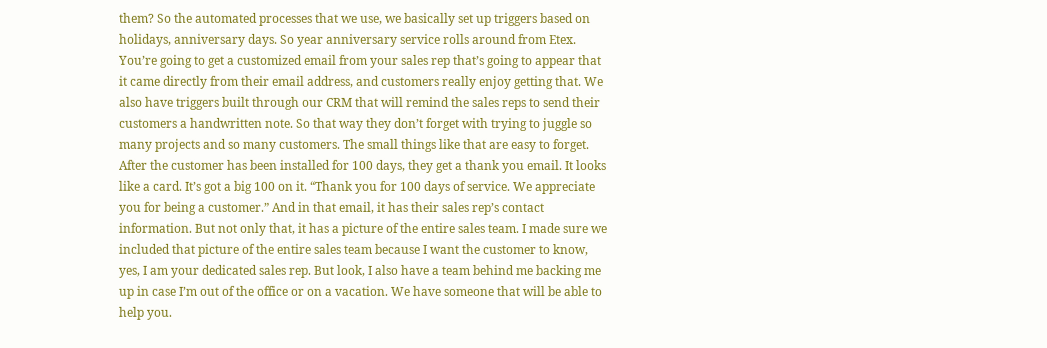them? So the automated processes that we use, we basically set up triggers based on holidays, anniversary days. So year anniversary service rolls around from Etex. You’re going to get a customized email from your sales rep that’s going to appear that it came directly from their email address, and customers really enjoy getting that. We also have triggers built through our CRM that will remind the sales reps to send their customers a handwritten note. So that way they don’t forget with trying to juggle so many projects and so many customers. The small things like that are easy to forget. After the customer has been installed for 100 days, they get a thank you email. It looks like a card. It’s got a big 100 on it. “Thank you for 100 days of service. We appreciate you for being a customer.” And in that email, it has their sales rep’s contact information. But not only that, it has a picture of the entire sales team. I made sure we included that picture of the entire sales team because I want the customer to know, yes, I am your dedicated sales rep. But look, I also have a team behind me backing me up in case I’m out of the office or on a vacation. We have someone that will be able to help you.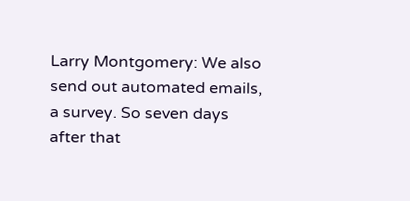Larry Montgomery: We also send out automated emails, a survey. So seven days after that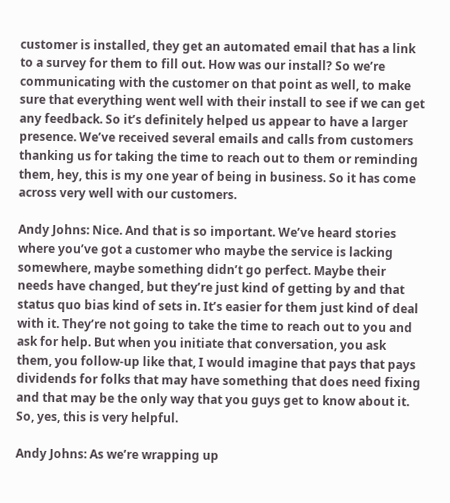customer is installed, they get an automated email that has a link to a survey for them to fill out. How was our install? So we’re communicating with the customer on that point as well, to make sure that everything went well with their install to see if we can get any feedback. So it’s definitely helped us appear to have a larger presence. We’ve received several emails and calls from customers thanking us for taking the time to reach out to them or reminding them, hey, this is my one year of being in business. So it has come across very well with our customers.

Andy Johns: Nice. And that is so important. We’ve heard stories where you’ve got a customer who maybe the service is lacking somewhere, maybe something didn’t go perfect. Maybe their needs have changed, but they’re just kind of getting by and that status quo bias kind of sets in. It’s easier for them just kind of deal with it. They’re not going to take the time to reach out to you and ask for help. But when you initiate that conversation, you ask them, you follow-up like that, I would imagine that pays that pays dividends for folks that may have something that does need fixing and that may be the only way that you guys get to know about it. So, yes, this is very helpful.

Andy Johns: As we’re wrapping up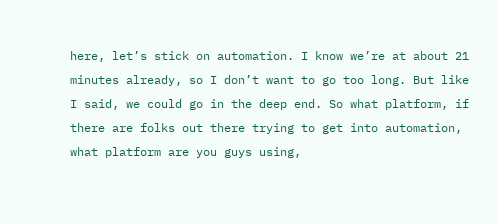here, let’s stick on automation. I know we’re at about 21 minutes already, so I don’t want to go too long. But like I said, we could go in the deep end. So what platform, if there are folks out there trying to get into automation, what platform are you guys using,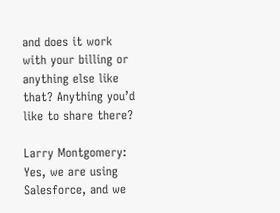and does it work with your billing or anything else like that? Anything you’d like to share there?

Larry Montgomery: Yes, we are using Salesforce, and we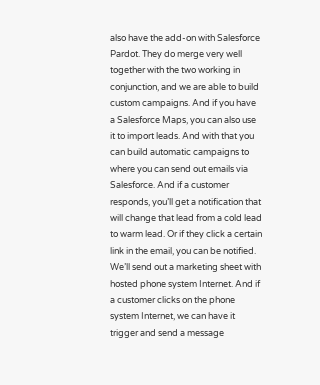also have the add-on with Salesforce Pardot. They do merge very well together with the two working in conjunction, and we are able to build custom campaigns. And if you have a Salesforce Maps, you can also use it to import leads. And with that you can build automatic campaigns to where you can send out emails via Salesforce. And if a customer responds, you’ll get a notification that will change that lead from a cold lead to warm lead. Or if they click a certain link in the email, you can be notified. We’ll send out a marketing sheet with hosted phone system Internet. And if a customer clicks on the phone system Internet, we can have it trigger and send a message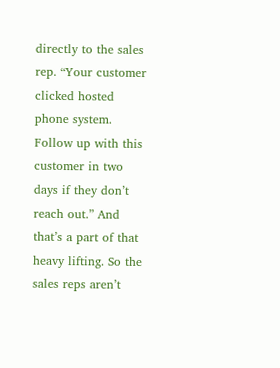directly to the sales rep. “Your customer clicked hosted phone system. Follow up with this customer in two days if they don’t reach out.” And that’s a part of that heavy lifting. So the sales reps aren’t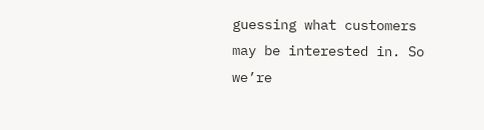guessing what customers may be interested in. So we’re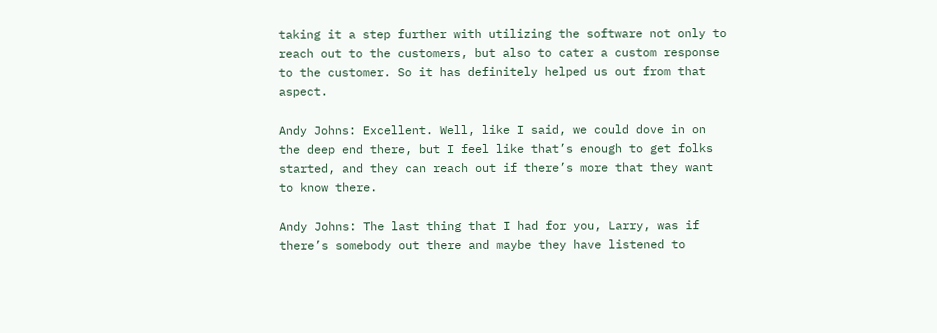taking it a step further with utilizing the software not only to reach out to the customers, but also to cater a custom response to the customer. So it has definitely helped us out from that aspect.

Andy Johns: Excellent. Well, like I said, we could dove in on the deep end there, but I feel like that’s enough to get folks started, and they can reach out if there’s more that they want to know there.

Andy Johns: The last thing that I had for you, Larry, was if there’s somebody out there and maybe they have listened to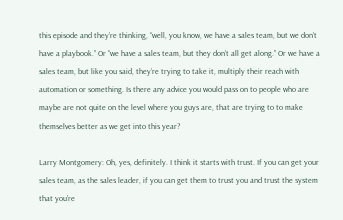this episode and they’re thinking, “well, you know, we have a sales team, but we don’t have a playbook.” Or “we have a sales team, but they don’t all get along.” Or we have a sales team, but like you said, they’re trying to take it, multiply their reach with automation or something. Is there any advice you would pass on to people who are maybe are not quite on the level where you guys are, that are trying to to make themselves better as we get into this year?

Larry Montgomery: Oh, yes, definitely. I think it starts with trust. If you can get your sales team, as the sales leader, if you can get them to trust you and trust the system that you’re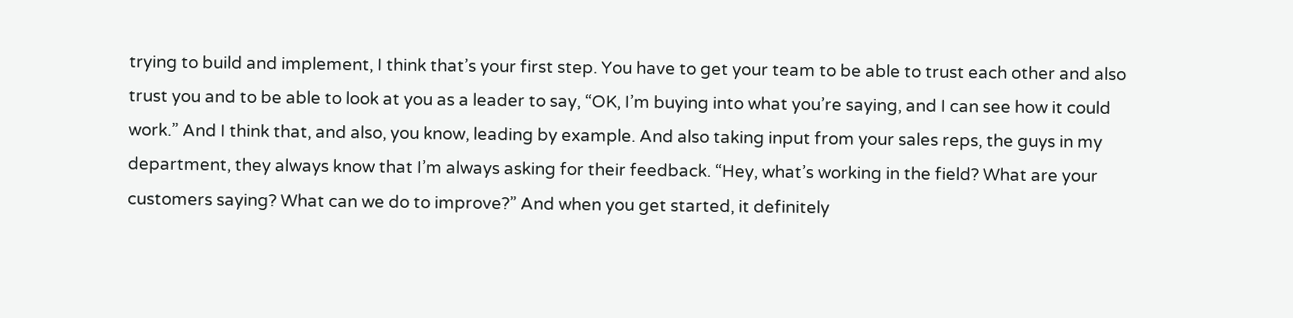trying to build and implement, I think that’s your first step. You have to get your team to be able to trust each other and also trust you and to be able to look at you as a leader to say, “OK, I’m buying into what you’re saying, and I can see how it could work.” And I think that, and also, you know, leading by example. And also taking input from your sales reps, the guys in my department, they always know that I’m always asking for their feedback. “Hey, what’s working in the field? What are your customers saying? What can we do to improve?” And when you get started, it definitely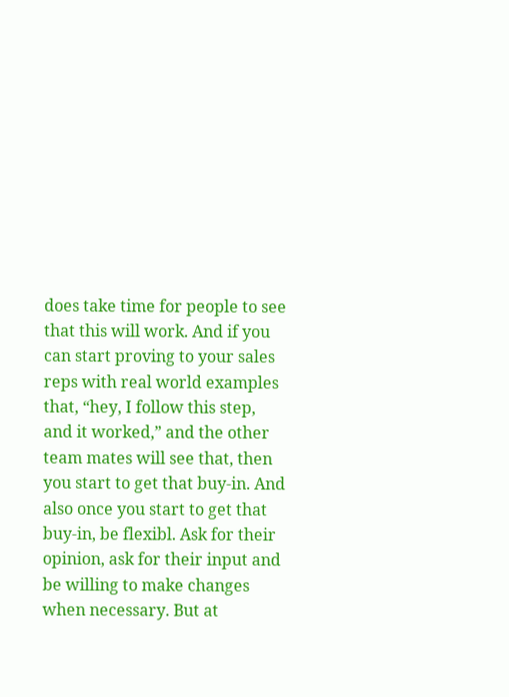does take time for people to see that this will work. And if you can start proving to your sales reps with real world examples that, “hey, I follow this step, and it worked,” and the other team mates will see that, then you start to get that buy-in. And also once you start to get that buy-in, be flexibl. Ask for their opinion, ask for their input and be willing to make changes when necessary. But at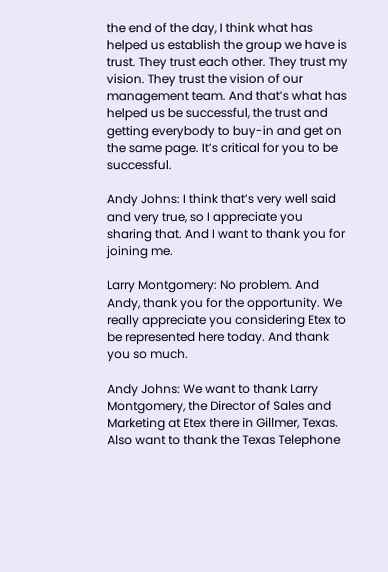the end of the day, I think what has helped us establish the group we have is trust. They trust each other. They trust my vision. They trust the vision of our management team. And that’s what has helped us be successful, the trust and getting everybody to buy-in and get on the same page. It’s critical for you to be successful.

Andy Johns: I think that’s very well said and very true, so I appreciate you sharing that. And I want to thank you for joining me.

Larry Montgomery: No problem. And Andy, thank you for the opportunity. We really appreciate you considering Etex to be represented here today. And thank you so much.

Andy Johns: We want to thank Larry Montgomery, the Director of Sales and Marketing at Etex there in Gillmer, Texas. Also want to thank the Texas Telephone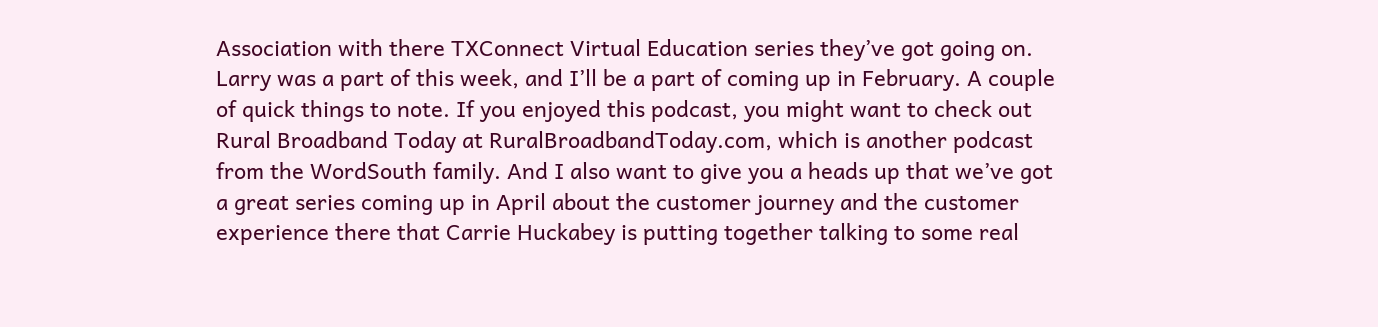Association with there TXConnect Virtual Education series they’ve got going on. Larry was a part of this week, and I’ll be a part of coming up in February. A couple of quick things to note. If you enjoyed this podcast, you might want to check out Rural Broadband Today at RuralBroadbandToday.com, which is another podcast from the WordSouth family. And I also want to give you a heads up that we’ve got a great series coming up in April about the customer journey and the customer experience there that Carrie Huckabey is putting together talking to some real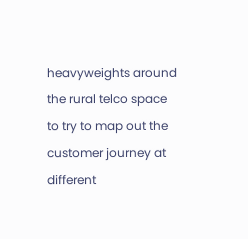heavyweights around the rural telco space to try to map out the customer journey at different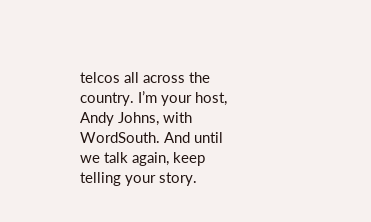telcos all across the country. I’m your host, Andy Johns, with WordSouth. And until we talk again, keep telling your story.